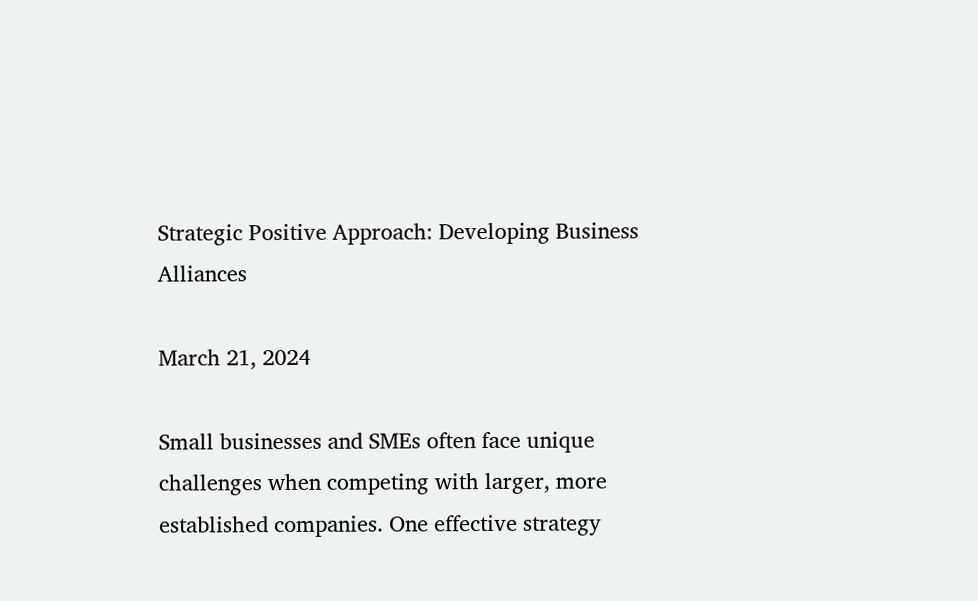Strategic Positive Approach: Developing Business Alliances

March 21, 2024

Small businesses and SMEs often face unique challenges when competing with larger, more established companies. One effective strategy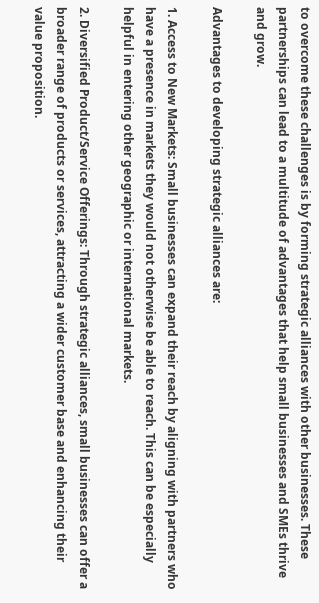to overcome these challenges is by forming strategic alliances with other businesses. These partnerships can lead to a multitude of advantages that help small businesses and SMEs thrive and grow.

Advantages to developing strategic alliances are:

1. Access to New Markets: Small businesses can expand their reach by aligning with partners who have a presence in markets they would not otherwise be able to reach. This can be especially helpful in entering other geographic or international markets.

2. Diversified Product/Service Offerings: Through strategic alliances, small businesses can offer a broader range of products or services, attracting a wider customer base and enhancing their value proposition.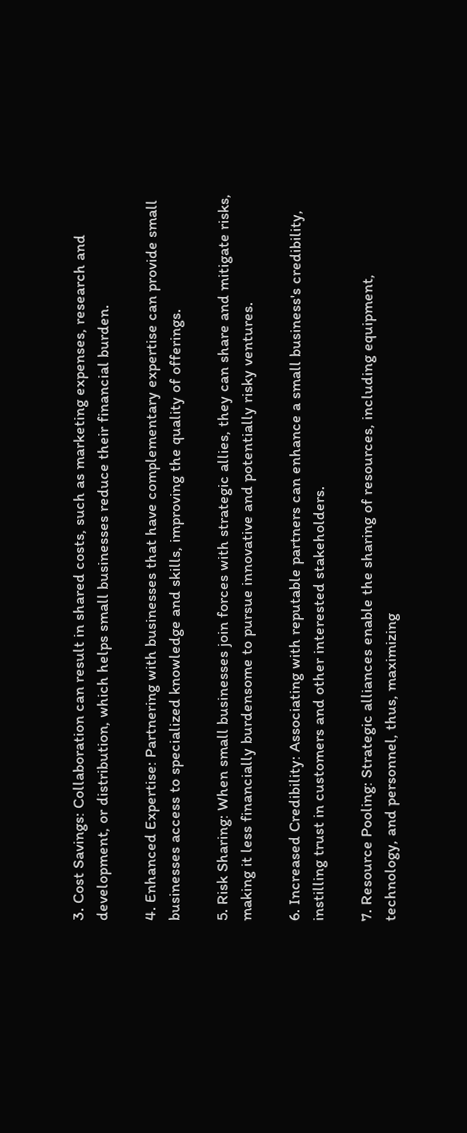3. Cost Savings: Collaboration can result in shared costs, such as marketing expenses, research and development, or distribution, which helps small businesses reduce their financial burden.

4. Enhanced Expertise: Partnering with businesses that have complementary expertise can provide small businesses access to specialized knowledge and skills, improving the quality of offerings.

5. Risk Sharing: When small businesses join forces with strategic allies, they can share and mitigate risks, making it less financially burdensome to pursue innovative and potentially risky ventures.

6. Increased Credibility: Associating with reputable partners can enhance a small business's credibility, instilling trust in customers and other interested stakeholders.

7. Resource Pooling: Strategic alliances enable the sharing of resources, including equipment, technology, and personnel, thus, maximizing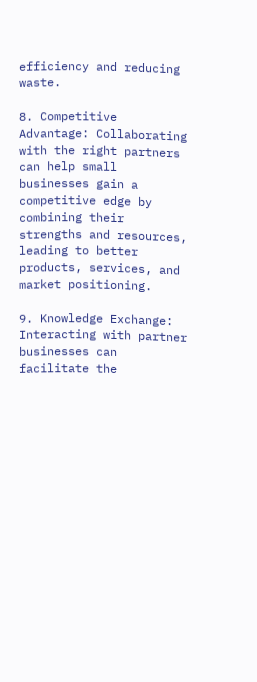efficiency and reducing waste.

8. Competitive Advantage: Collaborating with the right partners can help small businesses gain a competitive edge by combining their strengths and resources, leading to better products, services, and market positioning.

9. Knowledge Exchange: Interacting with partner businesses can facilitate the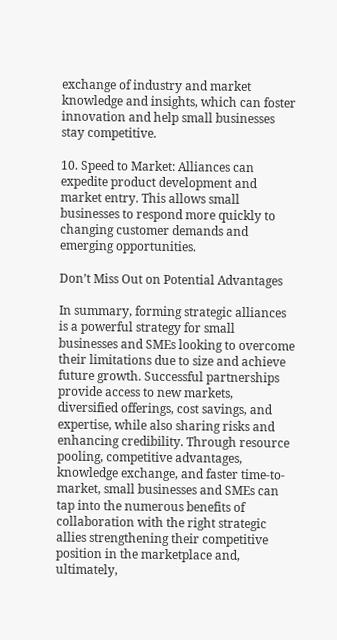exchange of industry and market knowledge and insights, which can foster innovation and help small businesses stay competitive.

10. Speed to Market: Alliances can expedite product development and market entry. This allows small businesses to respond more quickly to changing customer demands and emerging opportunities.

Don’t Miss Out on Potential Advantages

In summary, forming strategic alliances is a powerful strategy for small businesses and SMEs looking to overcome their limitations due to size and achieve future growth. Successful partnerships provide access to new markets, diversified offerings, cost savings, and expertise, while also sharing risks and enhancing credibility. Through resource pooling, competitive advantages, knowledge exchange, and faster time-to-market, small businesses and SMEs can tap into the numerous benefits of collaboration with the right strategic allies strengthening their competitive position in the marketplace and, ultimately,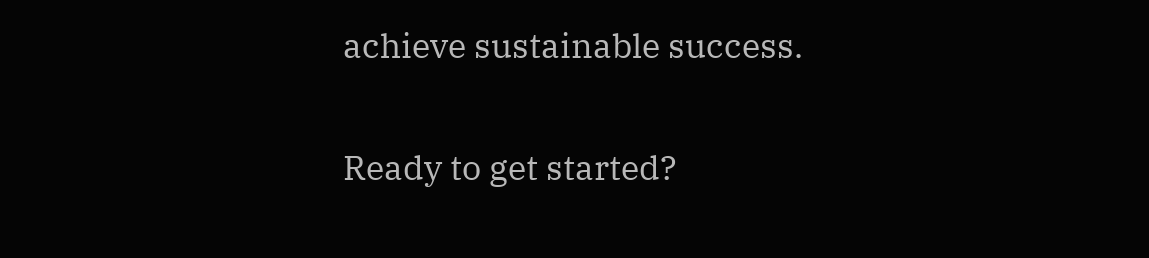achieve sustainable success.

Ready to get started?